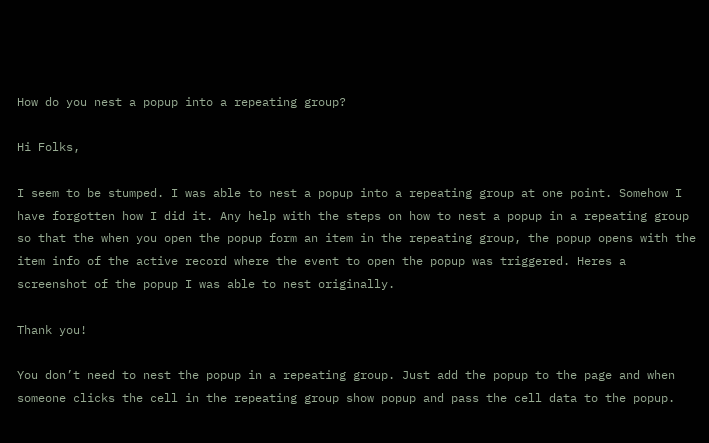How do you nest a popup into a repeating group?

Hi Folks,

I seem to be stumped. I was able to nest a popup into a repeating group at one point. Somehow I have forgotten how I did it. Any help with the steps on how to nest a popup in a repeating group so that the when you open the popup form an item in the repeating group, the popup opens with the item info of the active record where the event to open the popup was triggered. Heres a screenshot of the popup I was able to nest originally.

Thank you!

You don’t need to nest the popup in a repeating group. Just add the popup to the page and when someone clicks the cell in the repeating group show popup and pass the cell data to the popup.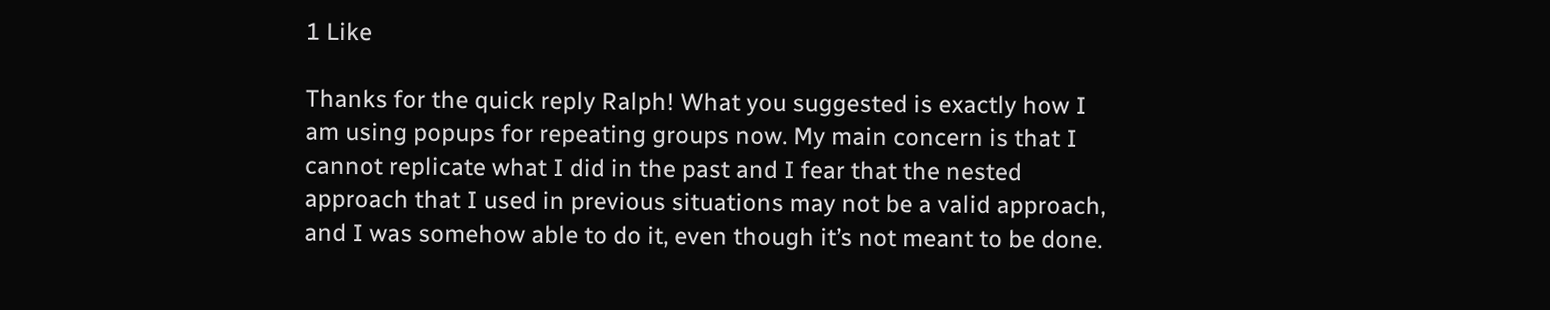1 Like

Thanks for the quick reply Ralph! What you suggested is exactly how I am using popups for repeating groups now. My main concern is that I cannot replicate what I did in the past and I fear that the nested approach that I used in previous situations may not be a valid approach, and I was somehow able to do it, even though it’s not meant to be done.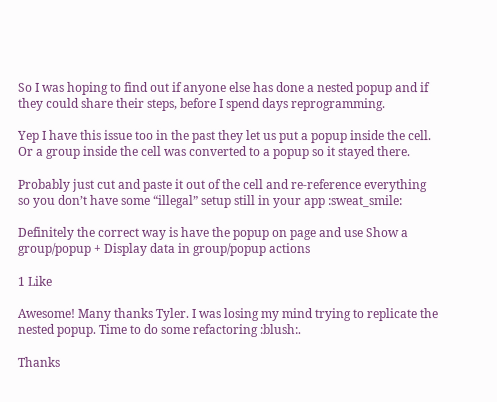So I was hoping to find out if anyone else has done a nested popup and if they could share their steps, before I spend days reprogramming.

Yep I have this issue too in the past they let us put a popup inside the cell. Or a group inside the cell was converted to a popup so it stayed there.

Probably just cut and paste it out of the cell and re-reference everything so you don’t have some “illegal” setup still in your app :sweat_smile:

Definitely the correct way is have the popup on page and use Show a group/popup + Display data in group/popup actions

1 Like

Awesome! Many thanks Tyler. I was losing my mind trying to replicate the nested popup. Time to do some refactoring :blush:.

Thanks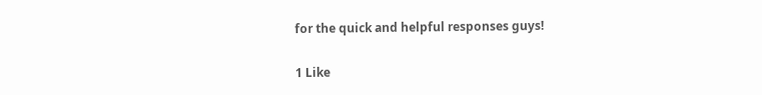for the quick and helpful responses guys!

1 Like